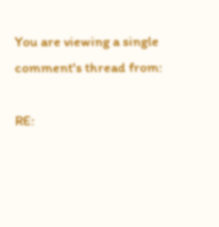You are viewing a single comment's thread from:

RE: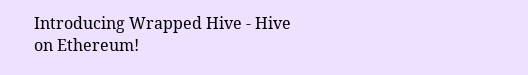Introducing Wrapped Hive - Hive on Ethereum!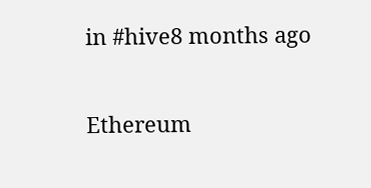in #hive8 months ago

Ethereum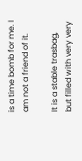is a time bomb for me. I am not a friend of it.

It is a stable trasbag, but filled with very very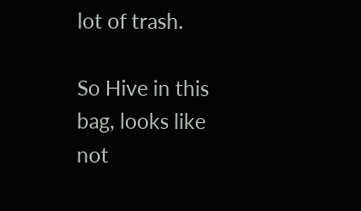lot of trash.

So Hive in this bag, looks like not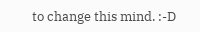to change this mind. :-D